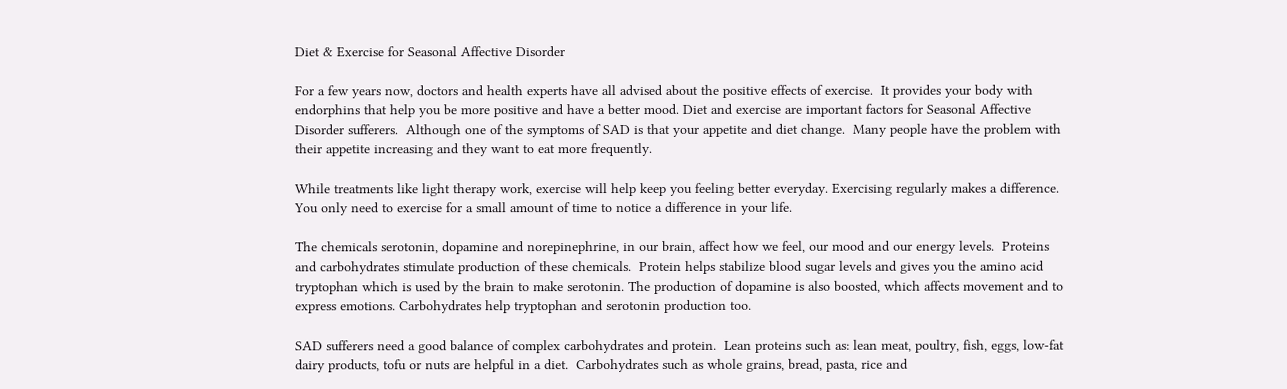Diet & Exercise for Seasonal Affective Disorder

For a few years now, doctors and health experts have all advised about the positive effects of exercise.  It provides your body with endorphins that help you be more positive and have a better mood. Diet and exercise are important factors for Seasonal Affective Disorder sufferers.  Although one of the symptoms of SAD is that your appetite and diet change.  Many people have the problem with their appetite increasing and they want to eat more frequently.

While treatments like light therapy work, exercise will help keep you feeling better everyday. Exercising regularly makes a difference.  You only need to exercise for a small amount of time to notice a difference in your life.

The chemicals serotonin, dopamine and norepinephrine, in our brain, affect how we feel, our mood and our energy levels.  Proteins and carbohydrates stimulate production of these chemicals.  Protein helps stabilize blood sugar levels and gives you the amino acid tryptophan which is used by the brain to make serotonin. The production of dopamine is also boosted, which affects movement and to express emotions. Carbohydrates help tryptophan and serotonin production too.

SAD sufferers need a good balance of complex carbohydrates and protein.  Lean proteins such as: lean meat, poultry, fish, eggs, low-fat dairy products, tofu or nuts are helpful in a diet.  Carbohydrates such as whole grains, bread, pasta, rice and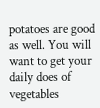potatoes are good as well. You will want to get your daily does of vegetables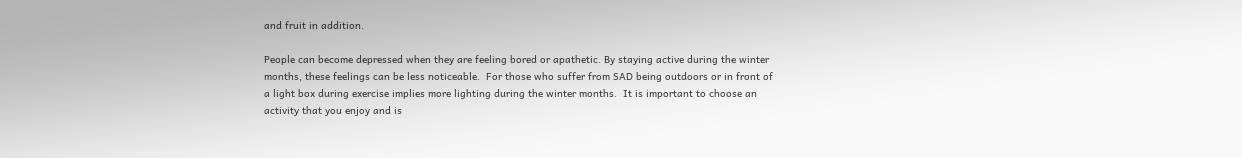and fruit in addition.

People can become depressed when they are feeling bored or apathetic. By staying active during the winter months, these feelings can be less noticeable.  For those who suffer from SAD being outdoors or in front of a light box during exercise implies more lighting during the winter months.  It is important to choose an activity that you enjoy and is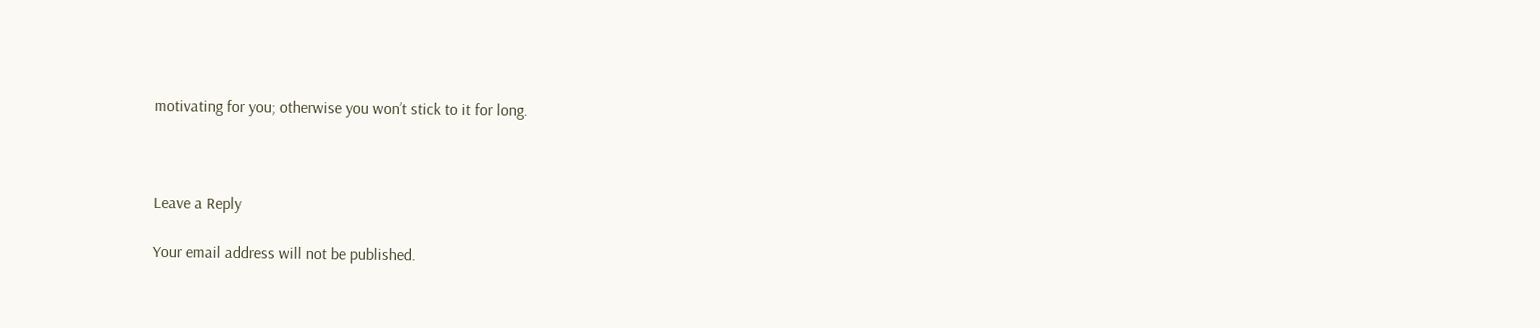motivating for you; otherwise you won’t stick to it for long.



Leave a Reply

Your email address will not be published.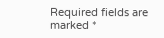Required fields are marked *